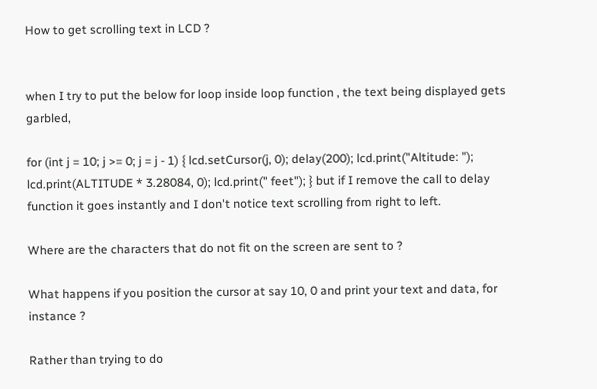How to get scrolling text in LCD ?


when I try to put the below for loop inside loop function , the text being displayed gets garbled,

for (int j = 10; j >= 0; j = j - 1) { lcd.setCursor(j, 0); delay(200); lcd.print("Altitude: "); lcd.print(ALTITUDE * 3.28084, 0); lcd.print(" feet"); } but if I remove the call to delay function it goes instantly and I don't notice text scrolling from right to left.

Where are the characters that do not fit on the screen are sent to ?

What happens if you position the cursor at say 10, 0 and print your text and data, for instance ?

Rather than trying to do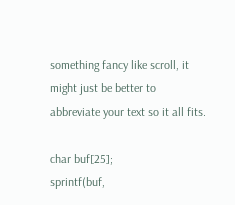something fancy like scroll, it might just be better to abbreviate your text so it all fits.

char buf[25];
sprintf(buf,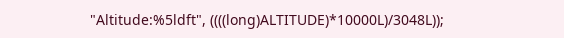"Altitude:%5ldft", ((((long)ALTITUDE)*10000L)/3048L));